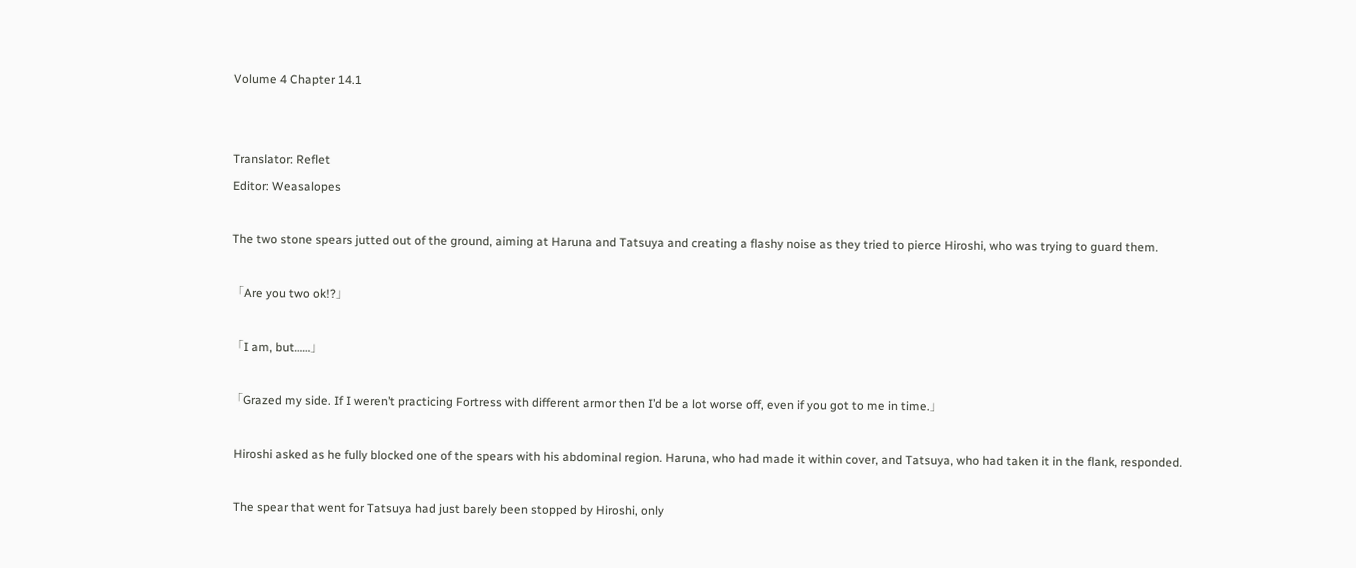Volume 4 Chapter 14.1


Translator: Reflet
Editor: Weasalopes

The two stone spears jutted out of the ground, aiming at Haruna and Tatsuya and creating a flashy noise as they tried to pierce Hiroshi, who was trying to guard them.

「Are you two ok!?」

「I am, but……」

「Grazed my side. If I weren’t practicing Fortress with different armor then I’d be a lot worse off, even if you got to me in time.」

 Hiroshi asked as he fully blocked one of the spears with his abdominal region. Haruna, who had made it within cover, and Tatsuya, who had taken it in the flank, responded.

 The spear that went for Tatsuya had just barely been stopped by Hiroshi, only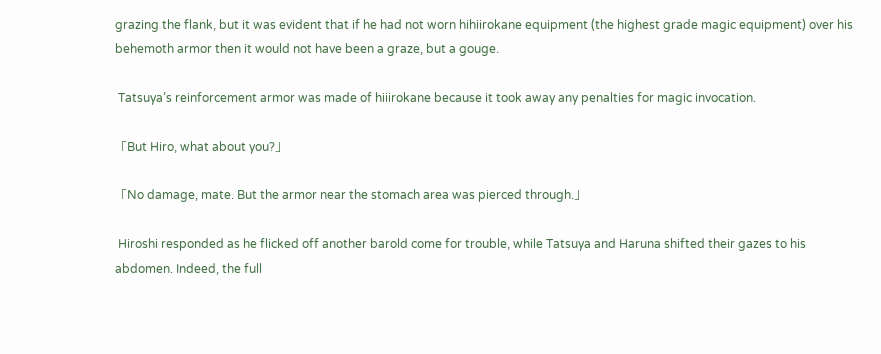grazing the flank, but it was evident that if he had not worn hihiirokane equipment (the highest grade magic equipment) over his behemoth armor then it would not have been a graze, but a gouge.

 Tatsuya’s reinforcement armor was made of hiiirokane because it took away any penalties for magic invocation.

「But Hiro, what about you?」

「No damage, mate. But the armor near the stomach area was pierced through.」

 Hiroshi responded as he flicked off another barold come for trouble, while Tatsuya and Haruna shifted their gazes to his abdomen. Indeed, the full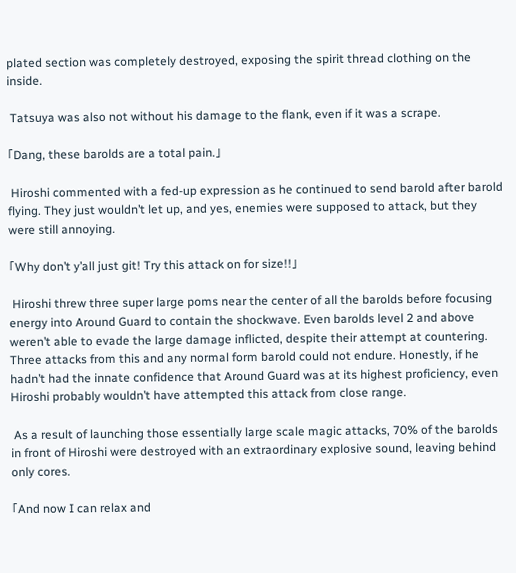plated section was completely destroyed, exposing the spirit thread clothing on the inside.

 Tatsuya was also not without his damage to the flank, even if it was a scrape.

「Dang, these barolds are a total pain.」

 Hiroshi commented with a fed-up expression as he continued to send barold after barold flying. They just wouldn’t let up, and yes, enemies were supposed to attack, but they were still annoying.

「Why don’t y’all just git! Try this attack on for size!!」

 Hiroshi threw three super large poms near the center of all the barolds before focusing energy into Around Guard to contain the shockwave. Even barolds level 2 and above weren’t able to evade the large damage inflicted, despite their attempt at countering. Three attacks from this and any normal form barold could not endure. Honestly, if he hadn’t had the innate confidence that Around Guard was at its highest proficiency, even Hiroshi probably wouldn’t have attempted this attack from close range.

 As a result of launching those essentially large scale magic attacks, 70% of the barolds in front of Hiroshi were destroyed with an extraordinary explosive sound, leaving behind only cores.

「And now I can relax and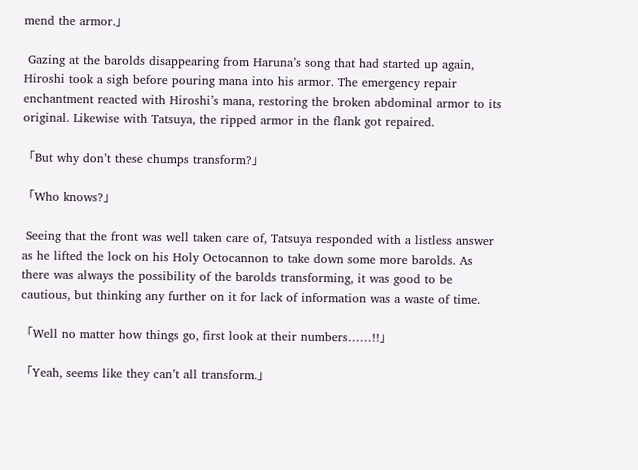mend the armor.」

 Gazing at the barolds disappearing from Haruna’s song that had started up again, Hiroshi took a sigh before pouring mana into his armor. The emergency repair enchantment reacted with Hiroshi’s mana, restoring the broken abdominal armor to its original. Likewise with Tatsuya, the ripped armor in the flank got repaired.

「But why don’t these chumps transform?」

「Who knows?」

 Seeing that the front was well taken care of, Tatsuya responded with a listless answer as he lifted the lock on his Holy Octocannon to take down some more barolds. As there was always the possibility of the barolds transforming, it was good to be cautious, but thinking any further on it for lack of information was a waste of time.

「Well no matter how things go, first look at their numbers……!!」

「Yeah, seems like they can’t all transform.」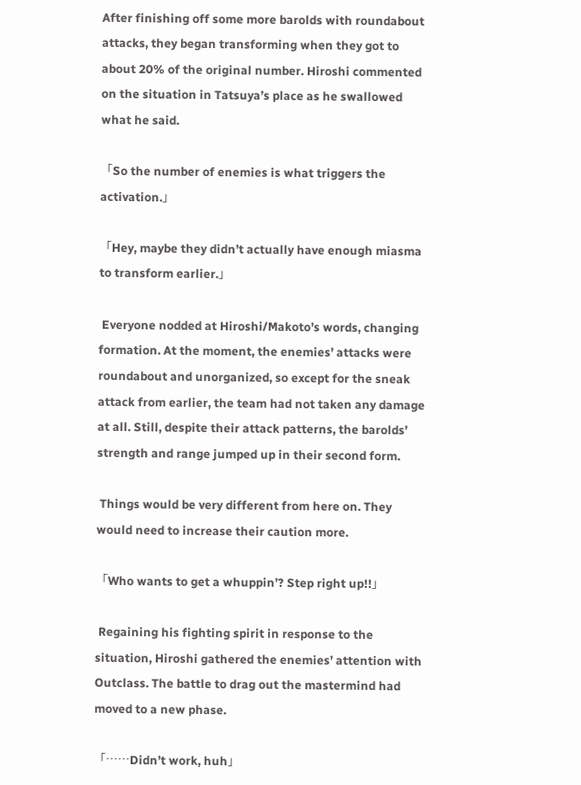After finishing off some more barolds with roundabout attacks, they began transforming when they got to about 20% of the original number. Hiroshi commented on the situation in Tatsuya’s place as he swallowed what he said.

「So the number of enemies is what triggers the activation.」

「Hey, maybe they didn’t actually have enough miasma to transform earlier.」

 Everyone nodded at Hiroshi/Makoto’s words, changing formation. At the moment, the enemies’ attacks were roundabout and unorganized, so except for the sneak attack from earlier, the team had not taken any damage at all. Still, despite their attack patterns, the barolds’ strength and range jumped up in their second form.

 Things would be very different from here on. They would need to increase their caution more.

「Who wants to get a whuppin’? Step right up!!」

 Regaining his fighting spirit in response to the situation, Hiroshi gathered the enemies’ attention with Outclass. The battle to drag out the mastermind had moved to a new phase.

「……Didn’t work, huh」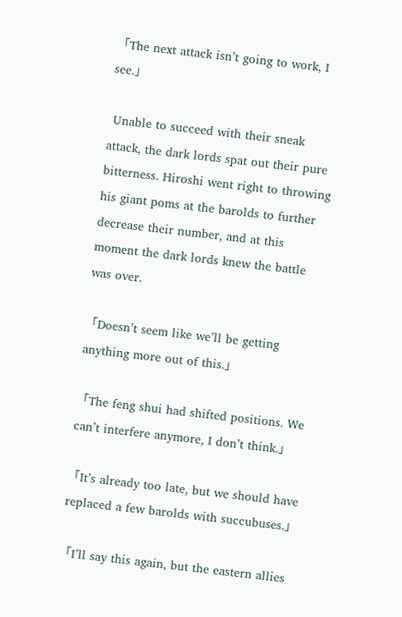「The next attack isn’t going to work, I see.」

 Unable to succeed with their sneak attack, the dark lords spat out their pure bitterness. Hiroshi went right to throwing his giant poms at the barolds to further decrease their number, and at this moment the dark lords knew the battle was over.

「Doesn’t seem like we’ll be getting anything more out of this.」

「The feng shui had shifted positions. We can’t interfere anymore, I don’t think.」

「It’s already too late, but we should have replaced a few barolds with succubuses.」

「I’ll say this again, but the eastern allies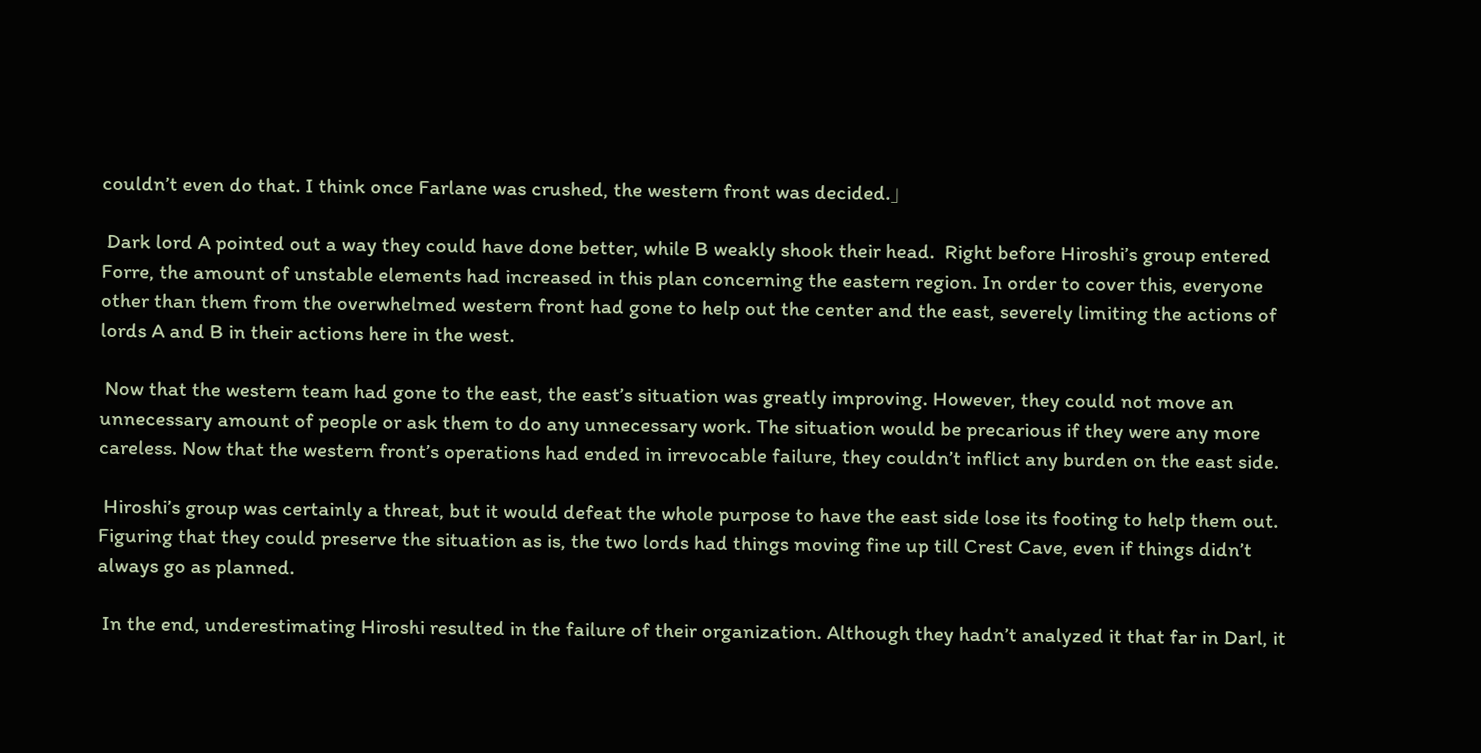couldn’t even do that. I think once Farlane was crushed, the western front was decided.」

 Dark lord A pointed out a way they could have done better, while B weakly shook their head.  Right before Hiroshi’s group entered Forre, the amount of unstable elements had increased in this plan concerning the eastern region. In order to cover this, everyone other than them from the overwhelmed western front had gone to help out the center and the east, severely limiting the actions of lords A and B in their actions here in the west.

 Now that the western team had gone to the east, the east’s situation was greatly improving. However, they could not move an unnecessary amount of people or ask them to do any unnecessary work. The situation would be precarious if they were any more careless. Now that the western front’s operations had ended in irrevocable failure, they couldn’t inflict any burden on the east side.

 Hiroshi’s group was certainly a threat, but it would defeat the whole purpose to have the east side lose its footing to help them out. Figuring that they could preserve the situation as is, the two lords had things moving fine up till Crest Cave, even if things didn’t always go as planned.

 In the end, underestimating Hiroshi resulted in the failure of their organization. Although they hadn’t analyzed it that far in Darl, it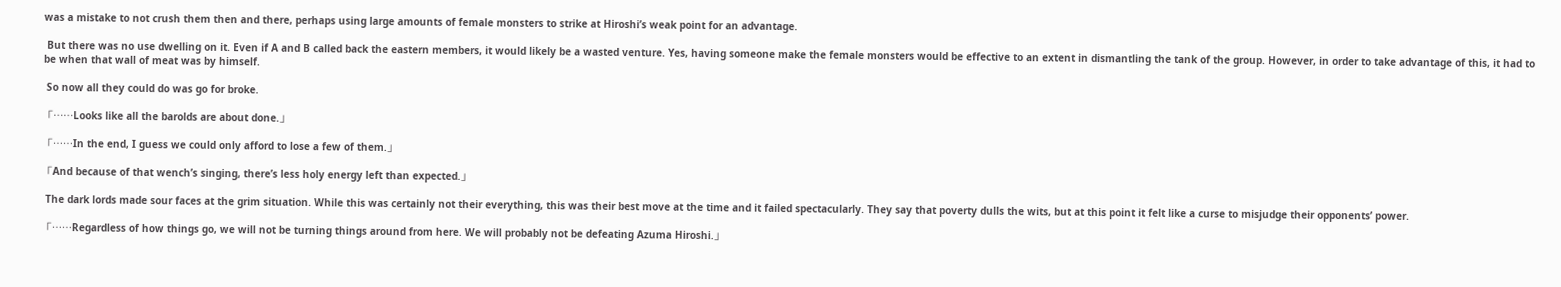was a mistake to not crush them then and there, perhaps using large amounts of female monsters to strike at Hiroshi’s weak point for an advantage.

 But there was no use dwelling on it. Even if A and B called back the eastern members, it would likely be a wasted venture. Yes, having someone make the female monsters would be effective to an extent in dismantling the tank of the group. However, in order to take advantage of this, it had to be when that wall of meat was by himself.

 So now all they could do was go for broke.

「……Looks like all the barolds are about done.」

「……In the end, I guess we could only afford to lose a few of them.」

「And because of that wench’s singing, there’s less holy energy left than expected.」

 The dark lords made sour faces at the grim situation. While this was certainly not their everything, this was their best move at the time and it failed spectacularly. They say that poverty dulls the wits, but at this point it felt like a curse to misjudge their opponents’ power.

「……Regardless of how things go, we will not be turning things around from here. We will probably not be defeating Azuma Hiroshi.」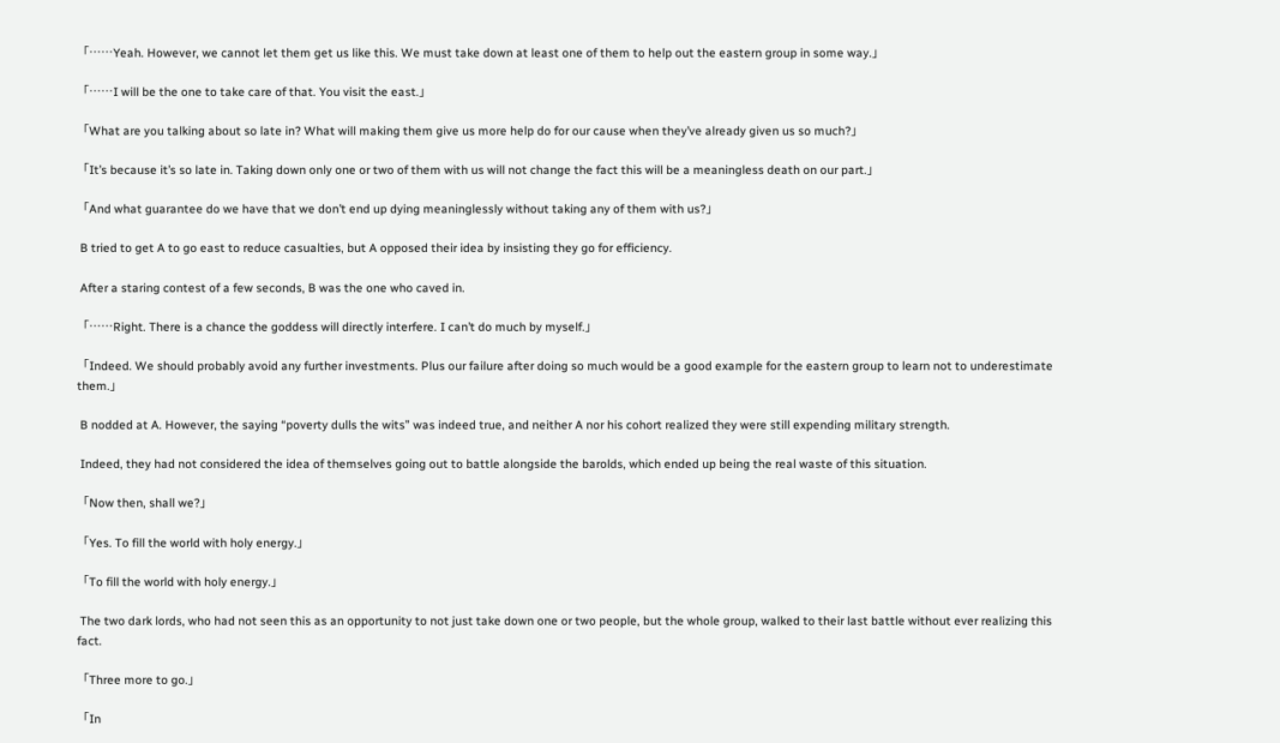「……Yeah. However, we cannot let them get us like this. We must take down at least one of them to help out the eastern group in some way.」

「……I will be the one to take care of that. You visit the east.」

「What are you talking about so late in? What will making them give us more help do for our cause when they’ve already given us so much?」

「It’s because it’s so late in. Taking down only one or two of them with us will not change the fact this will be a meaningless death on our part.」

「And what guarantee do we have that we don’t end up dying meaninglessly without taking any of them with us?」

 B tried to get A to go east to reduce casualties, but A opposed their idea by insisting they go for efficiency.

 After a staring contest of a few seconds, B was the one who caved in.

「……Right. There is a chance the goddess will directly interfere. I can’t do much by myself.」

「Indeed. We should probably avoid any further investments. Plus our failure after doing so much would be a good example for the eastern group to learn not to underestimate them.」

 B nodded at A. However, the saying “poverty dulls the wits” was indeed true, and neither A nor his cohort realized they were still expending military strength.

 Indeed, they had not considered the idea of themselves going out to battle alongside the barolds, which ended up being the real waste of this situation.

「Now then, shall we?」

「Yes. To fill the world with holy energy.」

「To fill the world with holy energy.」

 The two dark lords, who had not seen this as an opportunity to not just take down one or two people, but the whole group, walked to their last battle without ever realizing this fact.

「Three more to go.」

「In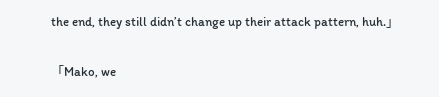the end, they still didn’t change up their attack pattern, huh.」

「Mako, we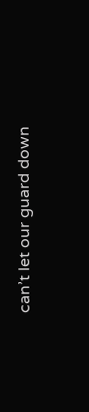can’t let our guard down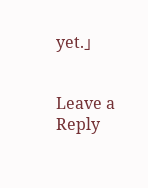yet.」


Leave a Reply